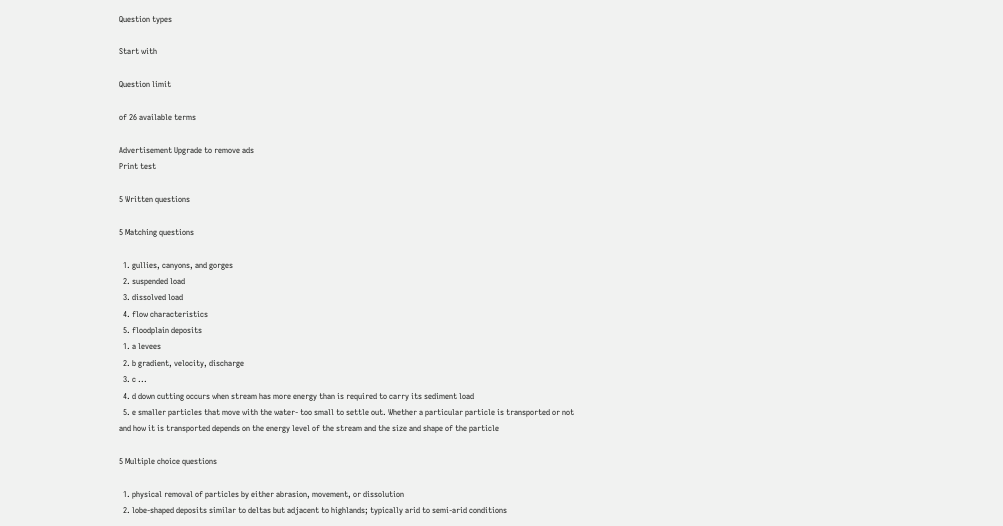Question types

Start with

Question limit

of 26 available terms

Advertisement Upgrade to remove ads
Print test

5 Written questions

5 Matching questions

  1. gullies, canyons, and gorges
  2. suspended load
  3. dissolved load
  4. flow characteristics
  5. floodplain deposits
  1. a levees
  2. b gradient, velocity, discharge
  3. c ...
  4. d down cutting occurs when stream has more energy than is required to carry its sediment load
  5. e smaller particles that move with the water- too small to settle out. Whether a particular particle is transported or not and how it is transported depends on the energy level of the stream and the size and shape of the particle

5 Multiple choice questions

  1. physical removal of particles by either abrasion, movement, or dissolution
  2. lobe-shaped deposits similar to deltas but adjacent to highlands; typically arid to semi-arid conditions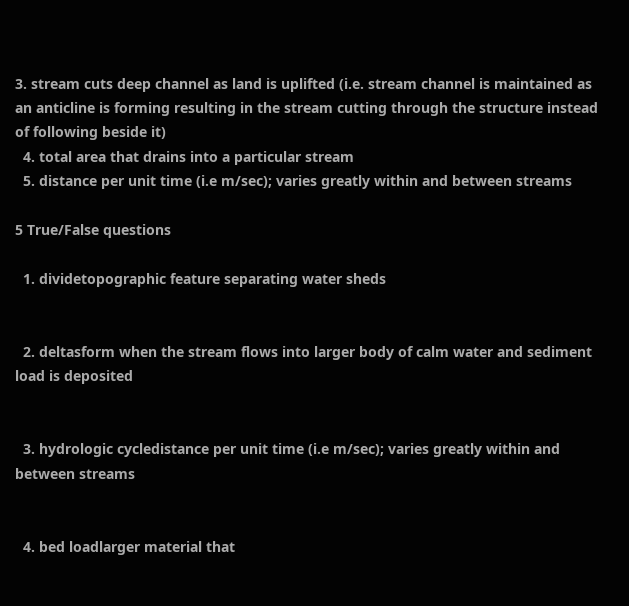3. stream cuts deep channel as land is uplifted (i.e. stream channel is maintained as an anticline is forming resulting in the stream cutting through the structure instead of following beside it)
  4. total area that drains into a particular stream
  5. distance per unit time (i.e m/sec); varies greatly within and between streams

5 True/False questions

  1. dividetopographic feature separating water sheds


  2. deltasform when the stream flows into larger body of calm water and sediment load is deposited


  3. hydrologic cycledistance per unit time (i.e m/sec); varies greatly within and between streams


  4. bed loadlarger material that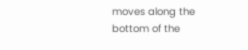moves along the bottom of the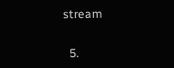stream


  5.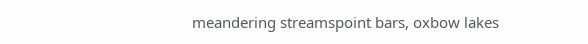meandering streamspoint bars, oxbow lakes